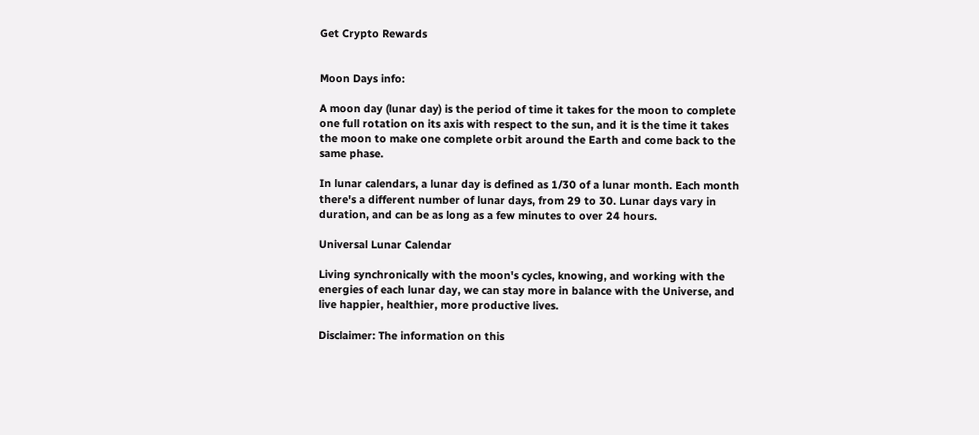Get Crypto Rewards


Moon Days info:

A moon day (lunar day) is the period of time it takes for the moon to complete one full rotation on its axis with respect to the sun, and it is the time it takes the moon to make one complete orbit around the Earth and come back to the same phase.

In lunar calendars, a lunar day is defined as 1/30 of a lunar month. Each month there's a different number of lunar days, from 29 to 30. Lunar days vary in duration, and can be as long as a few minutes to over 24 hours.

Universal Lunar Calendar

Living synchronically with the moon's cycles, knowing, and working with the energies of each lunar day, we can stay more in balance with the Universe, and live happier, healthier, more productive lives.

Disclaimer: The information on this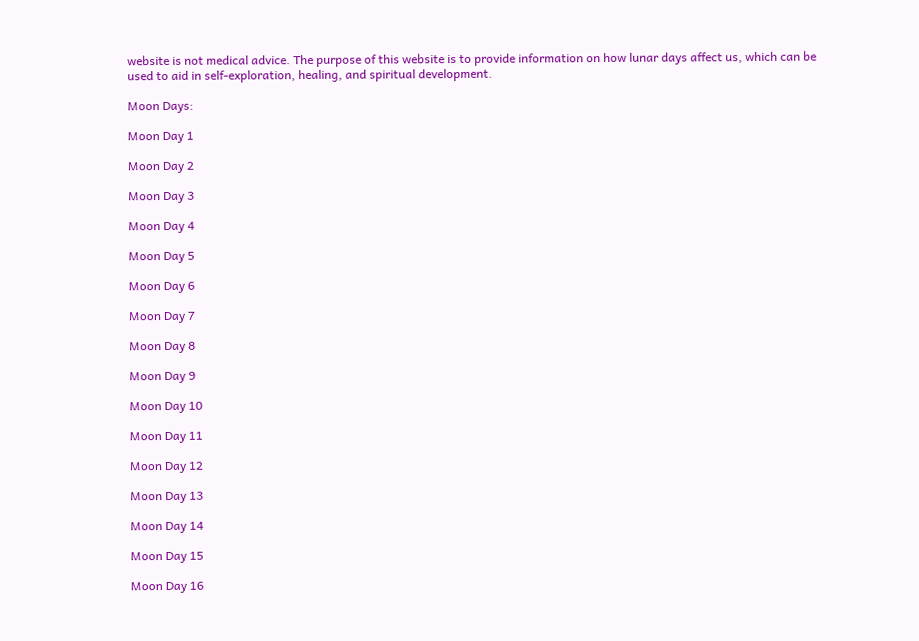website is not medical advice. The purpose of this website is to provide information on how lunar days affect us, which can be used to aid in self-exploration, healing, and spiritual development.

Moon Days:

Moon Day 1

Moon Day 2

Moon Day 3

Moon Day 4

Moon Day 5

Moon Day 6

Moon Day 7

Moon Day 8

Moon Day 9

Moon Day 10

Moon Day 11

Moon Day 12

Moon Day 13

Moon Day 14

Moon Day 15

Moon Day 16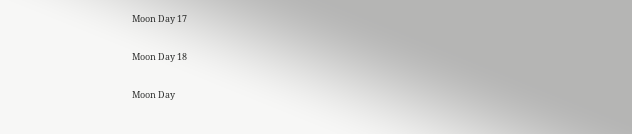Moon Day 17

Moon Day 18

Moon Day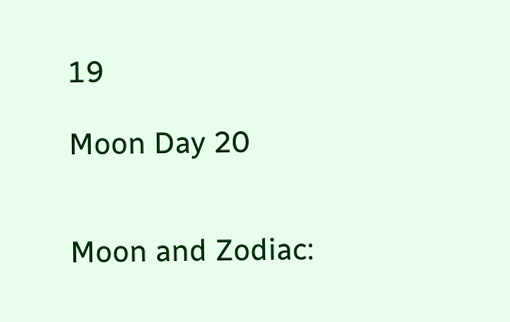19

Moon Day 20


Moon and Zodiac: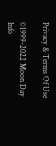Privacy & Terms Of Use

©1999-2022 Moon Day Info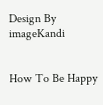Design By imageKandi


How To Be Happy